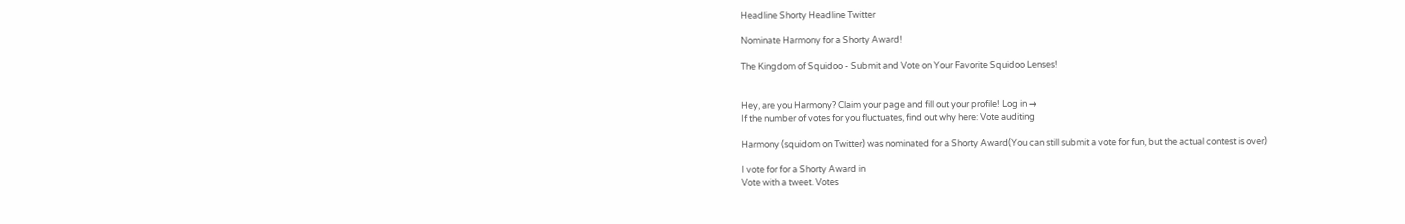Headline Shorty Headline Twitter

Nominate Harmony for a Shorty Award!

The Kingdom of Squidoo - Submit and Vote on Your Favorite Squidoo Lenses!


Hey, are you Harmony? Claim your page and fill out your profile! Log in →
If the number of votes for you fluctuates, find out why here: Vote auditing

Harmony (squidom on Twitter) was nominated for a Shorty Award(You can still submit a vote for fun, but the actual contest is over)

I vote for for a Shorty Award in
Vote with a tweet. Votes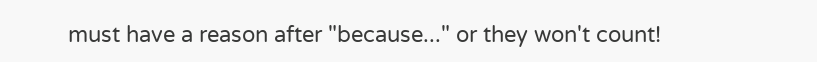must have a reason after "because..." or they won't count!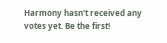Harmony hasn't received any votes yet. Be the first!